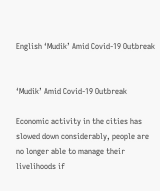English ‘Mudik’ Amid Covid-19 Outbreak


‘Mudik’ Amid Covid-19 Outbreak

Economic activity in the cities has slowed down considerably, people are no longer able to manage their livelihoods if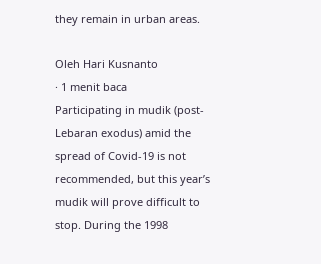they remain in urban areas.

Oleh Hari Kusnanto
· 1 menit baca
Participating in mudik (post-Lebaran exodus) amid the spread of Covid-19 is not recommended, but this year’s mudik will prove difficult to stop. During the 1998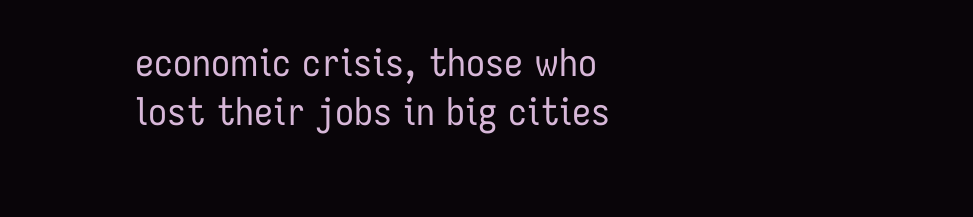economic crisis, those who lost their jobs in big cities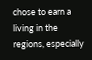chose to earn a living in the regions, especially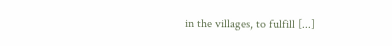in the villages, to fulfill [...]